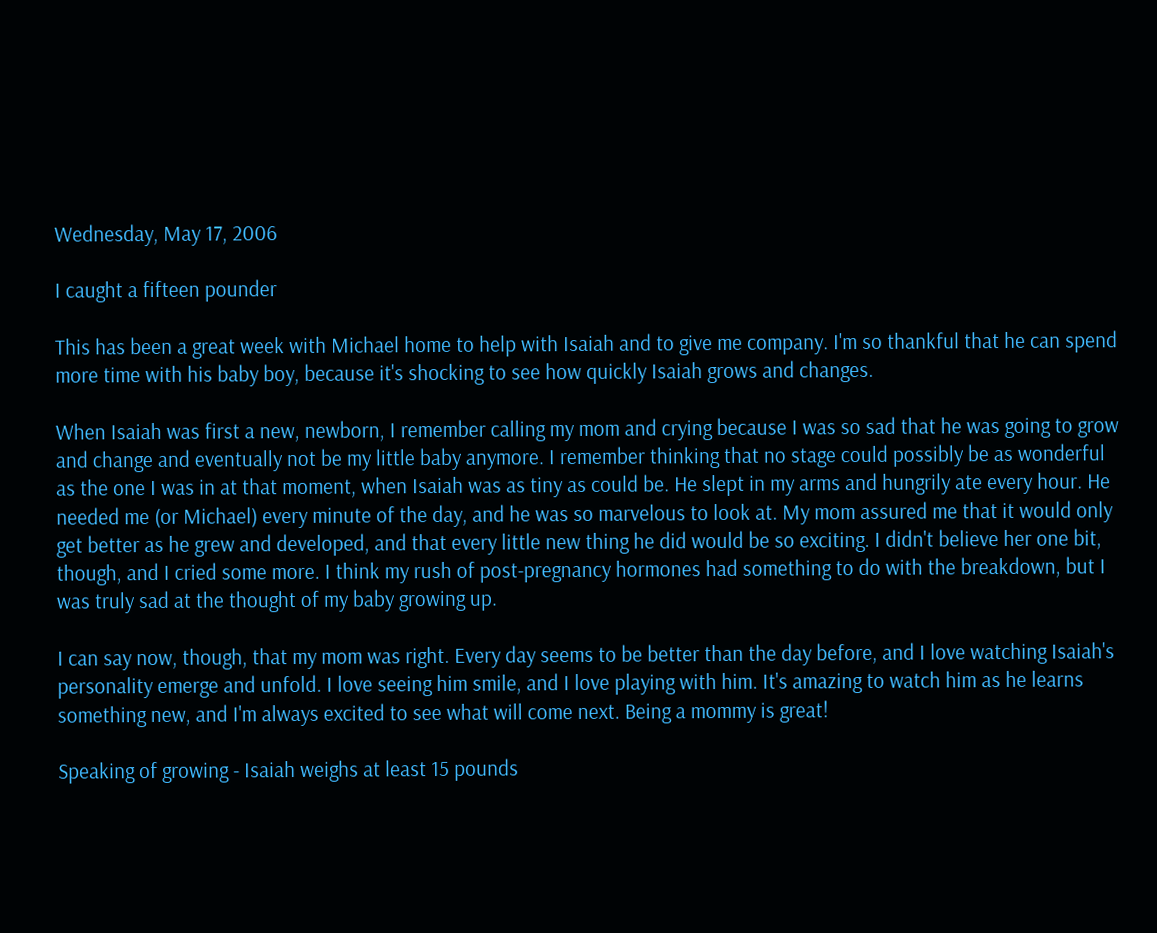Wednesday, May 17, 2006

I caught a fifteen pounder

This has been a great week with Michael home to help with Isaiah and to give me company. I'm so thankful that he can spend more time with his baby boy, because it's shocking to see how quickly Isaiah grows and changes.

When Isaiah was first a new, newborn, I remember calling my mom and crying because I was so sad that he was going to grow and change and eventually not be my little baby anymore. I remember thinking that no stage could possibly be as wonderful as the one I was in at that moment, when Isaiah was as tiny as could be. He slept in my arms and hungrily ate every hour. He needed me (or Michael) every minute of the day, and he was so marvelous to look at. My mom assured me that it would only get better as he grew and developed, and that every little new thing he did would be so exciting. I didn't believe her one bit, though, and I cried some more. I think my rush of post-pregnancy hormones had something to do with the breakdown, but I was truly sad at the thought of my baby growing up.

I can say now, though, that my mom was right. Every day seems to be better than the day before, and I love watching Isaiah's personality emerge and unfold. I love seeing him smile, and I love playing with him. It's amazing to watch him as he learns something new, and I'm always excited to see what will come next. Being a mommy is great!

Speaking of growing - Isaiah weighs at least 15 pounds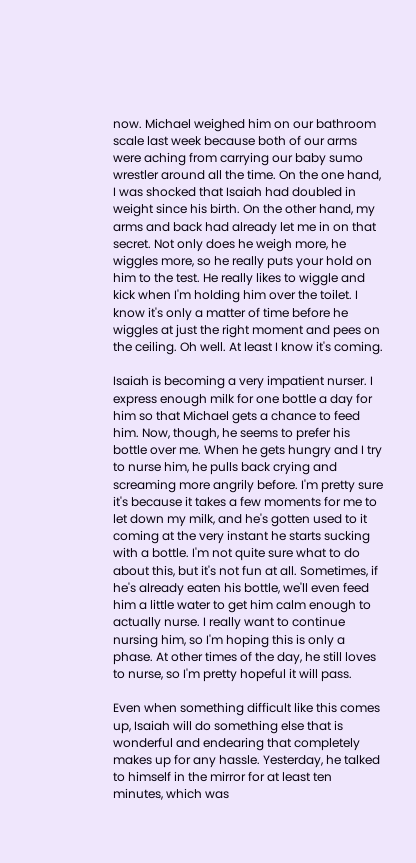now. Michael weighed him on our bathroom scale last week because both of our arms were aching from carrying our baby sumo wrestler around all the time. On the one hand, I was shocked that Isaiah had doubled in weight since his birth. On the other hand, my arms and back had already let me in on that secret. Not only does he weigh more, he wiggles more, so he really puts your hold on him to the test. He really likes to wiggle and kick when I'm holding him over the toilet. I know it's only a matter of time before he wiggles at just the right moment and pees on the ceiling. Oh well. At least I know it's coming.

Isaiah is becoming a very impatient nurser. I express enough milk for one bottle a day for him so that Michael gets a chance to feed him. Now, though, he seems to prefer his bottle over me. When he gets hungry and I try to nurse him, he pulls back crying and screaming more angrily before. I'm pretty sure it's because it takes a few moments for me to let down my milk, and he's gotten used to it coming at the very instant he starts sucking with a bottle. I'm not quite sure what to do about this, but it's not fun at all. Sometimes, if he's already eaten his bottle, we'll even feed him a little water to get him calm enough to actually nurse. I really want to continue nursing him, so I'm hoping this is only a phase. At other times of the day, he still loves to nurse, so I'm pretty hopeful it will pass.

Even when something difficult like this comes up, Isaiah will do something else that is wonderful and endearing that completely makes up for any hassle. Yesterday, he talked to himself in the mirror for at least ten minutes, which was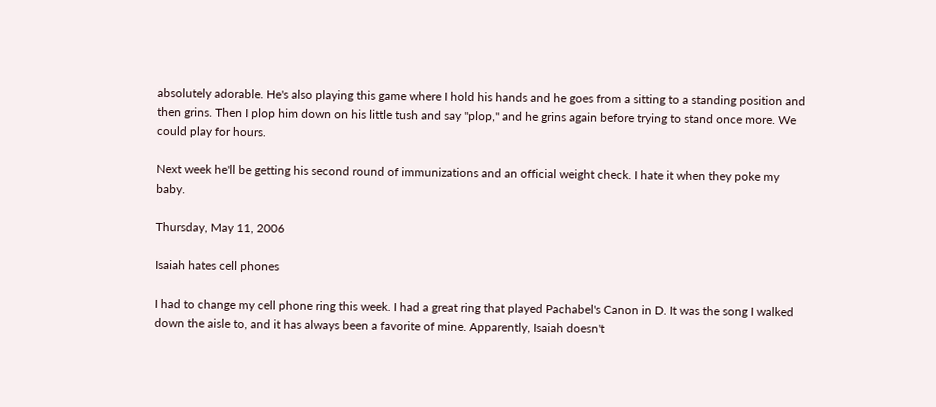absolutely adorable. He's also playing this game where I hold his hands and he goes from a sitting to a standing position and then grins. Then I plop him down on his little tush and say "plop," and he grins again before trying to stand once more. We could play for hours.

Next week he'll be getting his second round of immunizations and an official weight check. I hate it when they poke my baby.

Thursday, May 11, 2006

Isaiah hates cell phones

I had to change my cell phone ring this week. I had a great ring that played Pachabel's Canon in D. It was the song I walked down the aisle to, and it has always been a favorite of mine. Apparently, Isaiah doesn't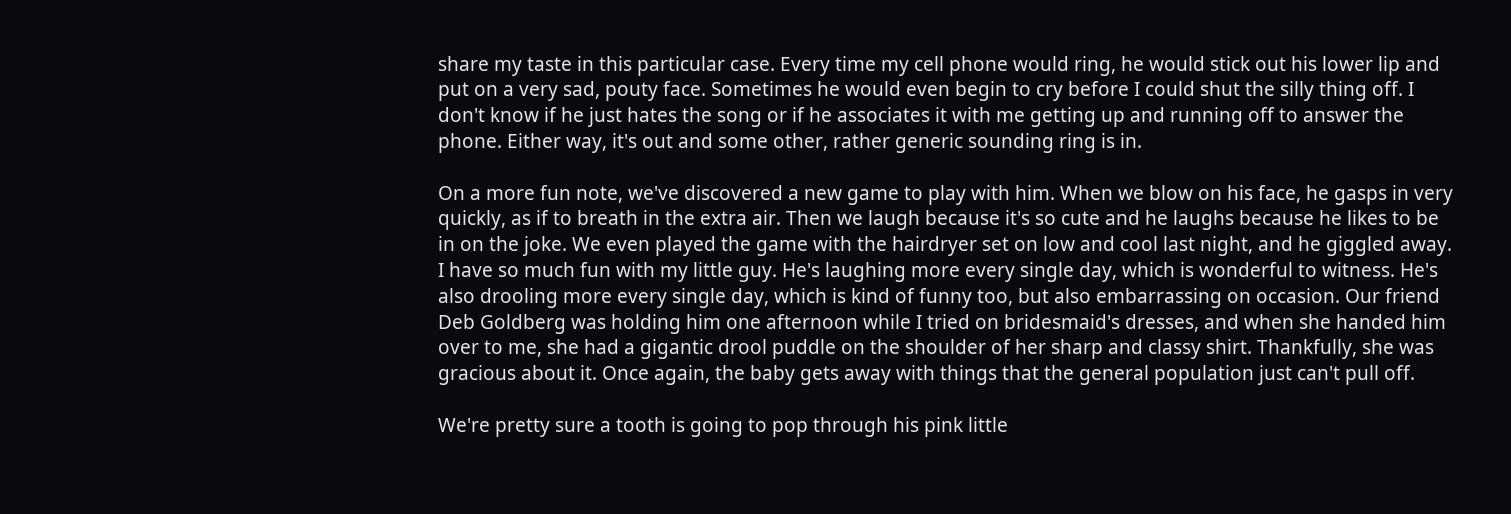share my taste in this particular case. Every time my cell phone would ring, he would stick out his lower lip and put on a very sad, pouty face. Sometimes he would even begin to cry before I could shut the silly thing off. I don't know if he just hates the song or if he associates it with me getting up and running off to answer the phone. Either way, it's out and some other, rather generic sounding ring is in.

On a more fun note, we've discovered a new game to play with him. When we blow on his face, he gasps in very quickly, as if to breath in the extra air. Then we laugh because it's so cute and he laughs because he likes to be in on the joke. We even played the game with the hairdryer set on low and cool last night, and he giggled away. I have so much fun with my little guy. He's laughing more every single day, which is wonderful to witness. He's also drooling more every single day, which is kind of funny too, but also embarrassing on occasion. Our friend Deb Goldberg was holding him one afternoon while I tried on bridesmaid's dresses, and when she handed him over to me, she had a gigantic drool puddle on the shoulder of her sharp and classy shirt. Thankfully, she was gracious about it. Once again, the baby gets away with things that the general population just can't pull off.

We're pretty sure a tooth is going to pop through his pink little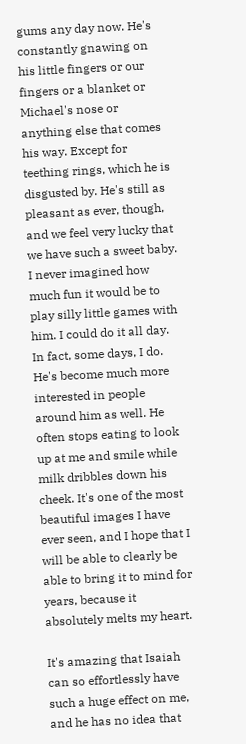gums any day now. He's constantly gnawing on his little fingers or our fingers or a blanket or Michael's nose or anything else that comes his way. Except for teething rings, which he is disgusted by. He's still as pleasant as ever, though, and we feel very lucky that we have such a sweet baby. I never imagined how much fun it would be to play silly little games with him. I could do it all day. In fact, some days, I do. He's become much more interested in people around him as well. He often stops eating to look up at me and smile while milk dribbles down his cheek. It's one of the most beautiful images I have ever seen, and I hope that I will be able to clearly be able to bring it to mind for years, because it absolutely melts my heart.

It's amazing that Isaiah can so effortlessly have such a huge effect on me, and he has no idea that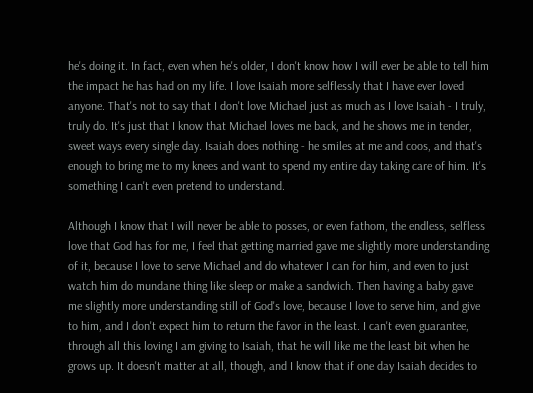he's doing it. In fact, even when he's older, I don't know how I will ever be able to tell him the impact he has had on my life. I love Isaiah more selflessly that I have ever loved anyone. That's not to say that I don't love Michael just as much as I love Isaiah - I truly, truly do. It's just that I know that Michael loves me back, and he shows me in tender, sweet ways every single day. Isaiah does nothing - he smiles at me and coos, and that's enough to bring me to my knees and want to spend my entire day taking care of him. It's something I can't even pretend to understand.

Although I know that I will never be able to posses, or even fathom, the endless, selfless love that God has for me, I feel that getting married gave me slightly more understanding of it, because I love to serve Michael and do whatever I can for him, and even to just watch him do mundane thing like sleep or make a sandwich. Then having a baby gave me slightly more understanding still of God's love, because I love to serve him, and give to him, and I don't expect him to return the favor in the least. I can't even guarantee, through all this loving I am giving to Isaiah, that he will like me the least bit when he grows up. It doesn't matter at all, though, and I know that if one day Isaiah decides to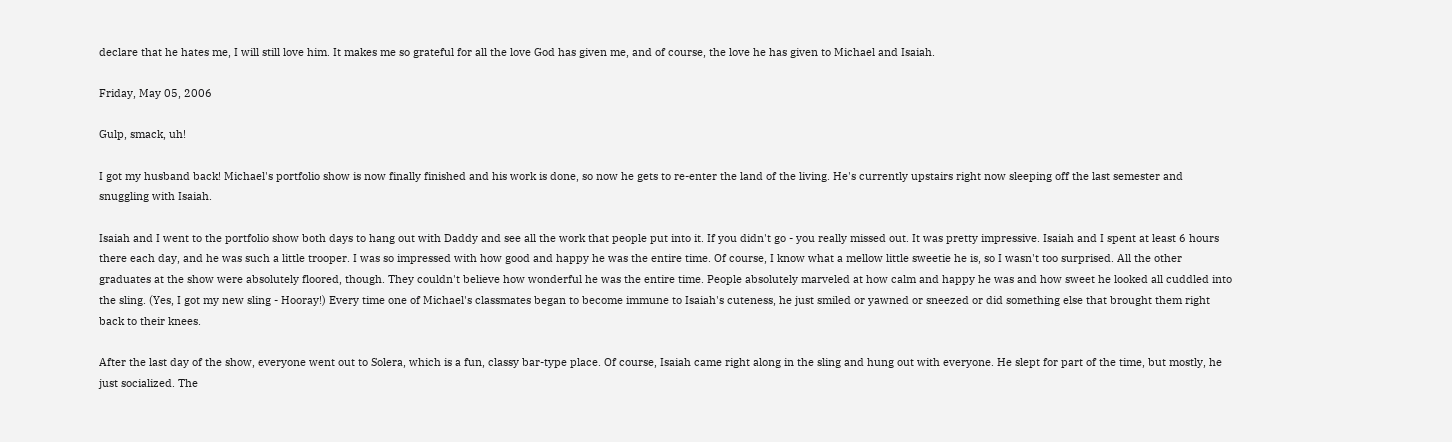declare that he hates me, I will still love him. It makes me so grateful for all the love God has given me, and of course, the love he has given to Michael and Isaiah.

Friday, May 05, 2006

Gulp, smack, uh!

I got my husband back! Michael's portfolio show is now finally finished and his work is done, so now he gets to re-enter the land of the living. He's currently upstairs right now sleeping off the last semester and snuggling with Isaiah.

Isaiah and I went to the portfolio show both days to hang out with Daddy and see all the work that people put into it. If you didn't go - you really missed out. It was pretty impressive. Isaiah and I spent at least 6 hours there each day, and he was such a little trooper. I was so impressed with how good and happy he was the entire time. Of course, I know what a mellow little sweetie he is, so I wasn't too surprised. All the other graduates at the show were absolutely floored, though. They couldn't believe how wonderful he was the entire time. People absolutely marveled at how calm and happy he was and how sweet he looked all cuddled into the sling. (Yes, I got my new sling - Hooray!) Every time one of Michael's classmates began to become immune to Isaiah's cuteness, he just smiled or yawned or sneezed or did something else that brought them right back to their knees.

After the last day of the show, everyone went out to Solera, which is a fun, classy bar-type place. Of course, Isaiah came right along in the sling and hung out with everyone. He slept for part of the time, but mostly, he just socialized. The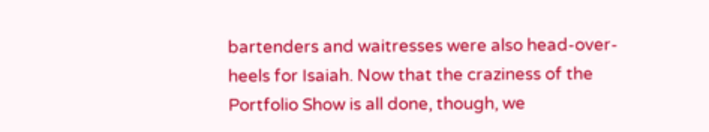bartenders and waitresses were also head-over-heels for Isaiah. Now that the craziness of the Portfolio Show is all done, though, we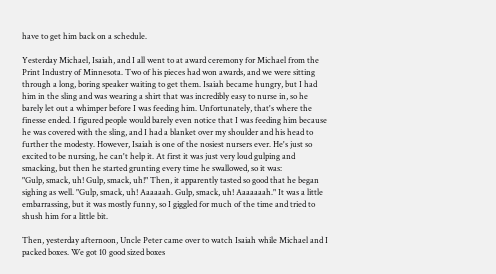have to get him back on a schedule.

Yesterday Michael, Isaiah, and I all went to at award ceremony for Michael from the Print Industry of Minnesota. Two of his pieces had won awards, and we were sitting through a long, boring speaker waiting to get them. Isaiah became hungry, but I had him in the sling and was wearing a shirt that was incredibly easy to nurse in, so he barely let out a whimper before I was feeding him. Unfortunately, that's where the finesse ended. I figured people would barely even notice that I was feeding him because he was covered with the sling, and I had a blanket over my shoulder and his head to further the modesty. However, Isaiah is one of the nosiest nursers ever. He's just so excited to be nursing, he can't help it. At first it was just very loud gulping and smacking, but then he started grunting every time he swallowed, so it was:
"Gulp, smack, uh! Gulp, smack, uh!" Then, it apparently tasted so good that he began sighing as well. "Gulp, smack, uh! Aaaaaah. Gulp, smack, uh! Aaaaaaah." It was a little embarrassing, but it was mostly funny, so I giggled for much of the time and tried to shush him for a little bit.

Then, yesterday afternoon, Uncle Peter came over to watch Isaiah while Michael and I packed boxes. We got 10 good sized boxes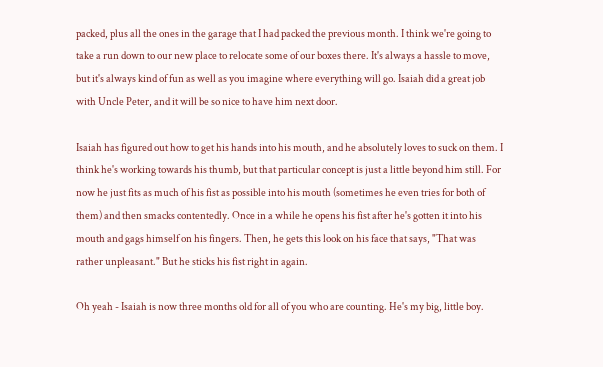packed, plus all the ones in the garage that I had packed the previous month. I think we're going to take a run down to our new place to relocate some of our boxes there. It's always a hassle to move, but it's always kind of fun as well as you imagine where everything will go. Isaiah did a great job with Uncle Peter, and it will be so nice to have him next door.

Isaiah has figured out how to get his hands into his mouth, and he absolutely loves to suck on them. I think he's working towards his thumb, but that particular concept is just a little beyond him still. For now he just fits as much of his fist as possible into his mouth (sometimes he even tries for both of them) and then smacks contentedly. Once in a while he opens his fist after he's gotten it into his mouth and gags himself on his fingers. Then, he gets this look on his face that says, "That was rather unpleasant." But he sticks his fist right in again.

Oh yeah - Isaiah is now three months old for all of you who are counting. He's my big, little boy.